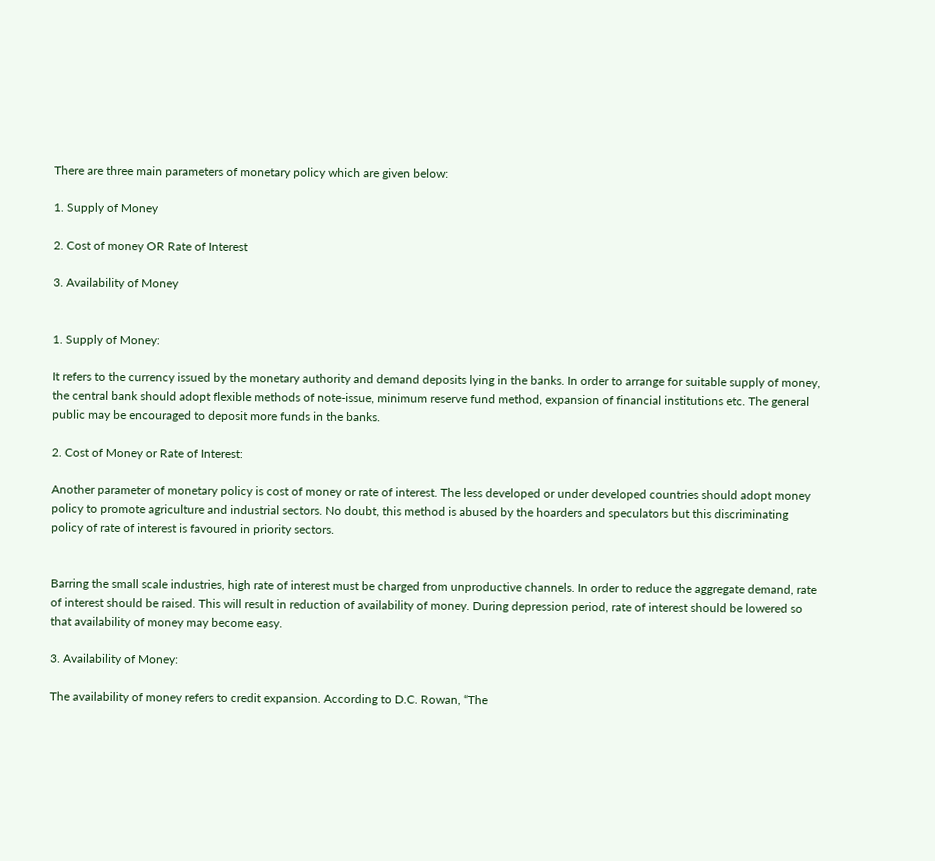There are three main parameters of monetary policy which are given below:

1. Supply of Money

2. Cost of money OR Rate of Interest

3. Availability of Money


1. Supply of Money:

It refers to the currency issued by the monetary authority and demand deposits lying in the banks. In order to arrange for suitable supply of money, the central bank should adopt flexible methods of note-issue, minimum reserve fund method, expansion of financial institutions etc. The general public may be encouraged to deposit more funds in the banks.

2. Cost of Money or Rate of Interest:

Another parameter of monetary policy is cost of money or rate of interest. The less developed or under developed countries should adopt money policy to promote agriculture and industrial sectors. No doubt, this method is abused by the hoarders and speculators but this discriminating policy of rate of interest is favoured in priority sectors.


Barring the small scale industries, high rate of interest must be charged from unproductive channels. In order to reduce the aggregate demand, rate of interest should be raised. This will result in reduction of availability of money. During depression period, rate of interest should be lowered so that availability of money may become easy.

3. Availability of Money:

The availability of money refers to credit expansion. According to D.C. Rowan, “The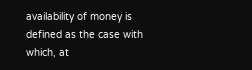availability of money is defined as the case with which, at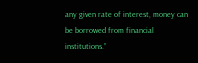any given rate of interest, money can be borrowed from financial institutions.”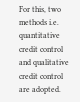For this, two methods i.e. quantitative credit control and qualitative credit control are adopted.